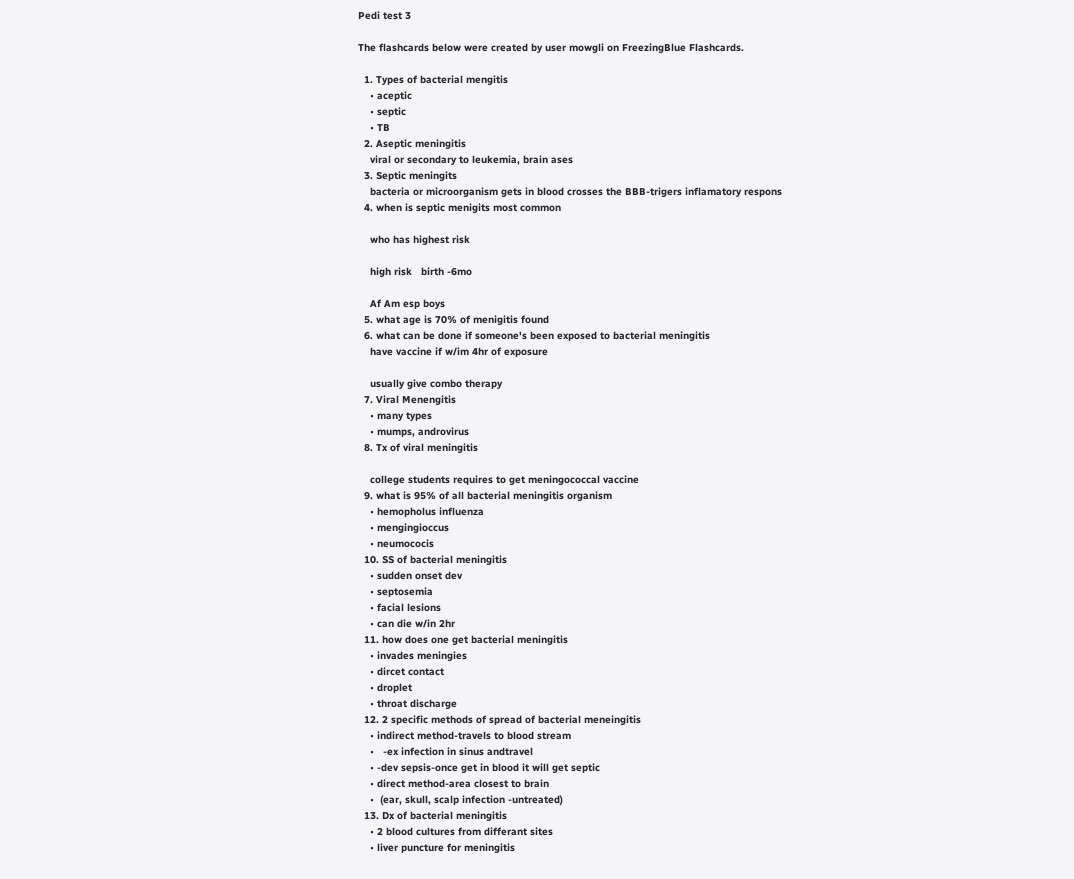Pedi test 3

The flashcards below were created by user mowgli on FreezingBlue Flashcards.

  1. Types of bacterial mengitis
    • aceptic
    • septic
    • TB
  2. Aseptic meningitis
    viral or secondary to leukemia, brain ases
  3. Septic meningits
    bacteria or microorganism gets in blood crosses the BBB-trigers inflamatory respons
  4. when is septic menigits most common

    who has highest risk

    high risk   birth -6mo

    Af Am esp boys
  5. what age is 70% of menigitis found
  6. what can be done if someone's been exposed to bacterial meningitis
    have vaccine if w/im 4hr of exposure

    usually give combo therapy
  7. Viral Menengitis
    • many types
    • mumps, androvirus
  8. Tx of viral meningitis

    college students requires to get meningococcal vaccine
  9. what is 95% of all bacterial meningitis organism
    • hemopholus influenza
    • mengingioccus
    • neumococis
  10. SS of bacterial meningitis
    • sudden onset dev
    • septosemia
    • facial lesions
    • can die w/in 2hr
  11. how does one get bacterial meningitis
    • invades meningies
    • dircet contact
    • droplet
    • throat discharge
  12. 2 specific methods of spread of bacterial meneingitis
    • indirect method-travels to blood stream
    •   -ex infection in sinus andtravel
    • -dev sepsis-once get in blood it will get septic
    • direct method-area closest to brain
    •  (ear, skull, scalp infection -untreated)
  13. Dx of bacterial meningitis
    • 2 blood cultures from differant sites
    • liver puncture for meningitis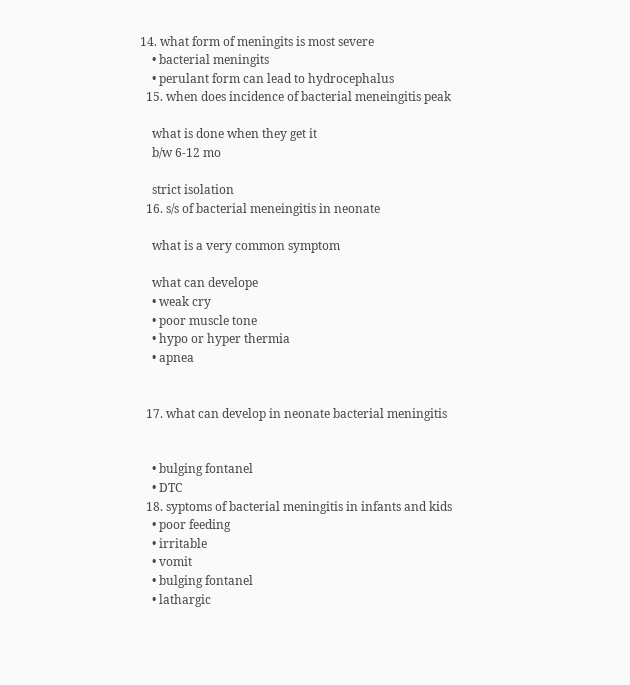14. what form of meningits is most severe
    • bacterial meningits
    • perulant form can lead to hydrocephalus
  15. when does incidence of bacterial meneingitis peak

    what is done when they get it
    b/w 6-12 mo

    strict isolation
  16. s/s of bacterial meneingitis in neonate

    what is a very common symptom

    what can develope
    • weak cry
    • poor muscle tone
    • hypo or hyper thermia
    • apnea


  17. what can develop in neonate bacterial meningitis


    • bulging fontanel
    • DTC
  18. syptoms of bacterial meningitis in infants and kids
    • poor feeding
    • irritable
    • vomit
    • bulging fontanel
    • lathargic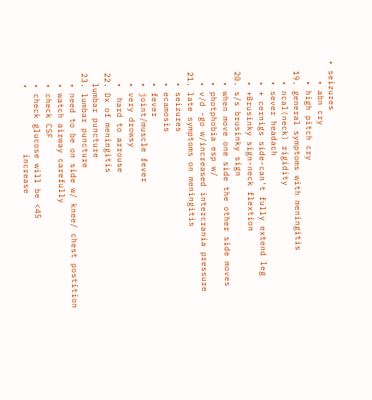• seizures
    • abn cry
    • high pitch cry
  19. general symptoms with meningitis
    • ncal(neck) rigidity
    • sever headach
    • + cernigs side-can't fully extend leg
    • +Brusinky sign-neck flextion
  20. s/s brusinky sign
    • when move one side the other side moves
    • photphobia esp w/
    • v/d -go w/increased intercrania pressure
  21. late symptoms on meningitis
    • seizures
    • ecamosis
    • fever
    • joint/muscle fever
    • very drowsy
    •  hard to arrouse
  22. Dx of meningitis
    lumbar puncture
  23. lumbar puncture
    • need to be on side w/ knee/ chest postition
    • watch airway carefully
    • check CSF
    • check glucose will be <45
    •             increase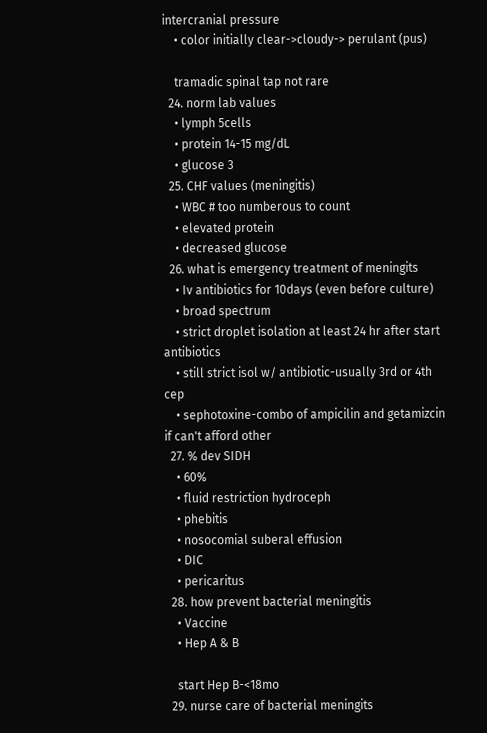intercranial pressure
    • color initially clear->cloudy-> perulant (pus)

    tramadic spinal tap not rare
  24. norm lab values
    • lymph 5cells
    • protein 14-15 mg/dL
    • glucose 3
  25. CHF values (meningitis)
    • WBC # too numberous to count
    • elevated protein
    • decreased glucose
  26. what is emergency treatment of meningits
    • Iv antibiotics for 10days (even before culture)
    • broad spectrum
    • strict droplet isolation at least 24 hr after start antibiotics
    • still strict isol w/ antibiotic-usually 3rd or 4th cep
    • sephotoxine-combo of ampicilin and getamizcin if can't afford other
  27. % dev SIDH
    • 60%
    • fluid restriction hydroceph
    • phebitis
    • nosocomial suberal effusion
    • DIC
    • pericaritus
  28. how prevent bacterial meningitis
    • Vaccine
    • Hep A & B

    start Hep B-<18mo
  29. nurse care of bacterial meningits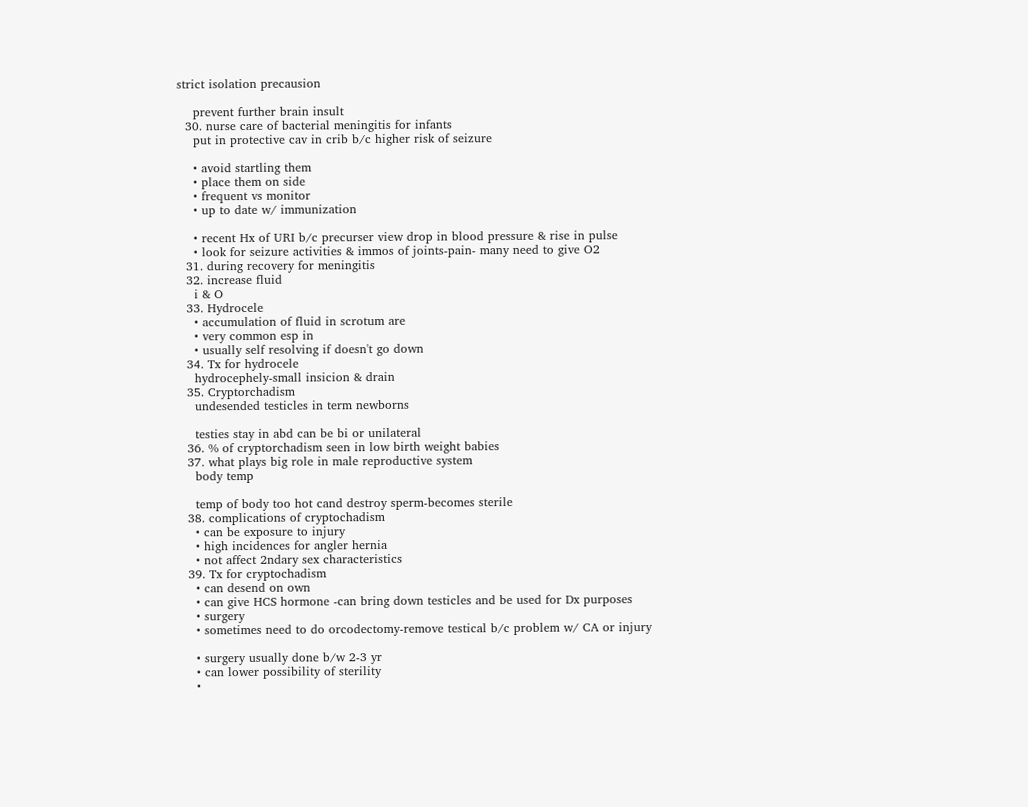strict isolation precausion

    prevent further brain insult
  30. nurse care of bacterial meningitis for infants
    put in protective cav in crib b/c higher risk of seizure

    • avoid startling them
    • place them on side
    • frequent vs monitor
    • up to date w/ immunization

    • recent Hx of URI b/c precurser view drop in blood pressure & rise in pulse
    • look for seizure activities & immos of joints-pain- many need to give O2
  31. during recovery for meningitis
  32. increase fluid
    i & O
  33. Hydrocele
    • accumulation of fluid in scrotum are
    • very common esp in
    • usually self resolving if doesn't go down
  34. Tx for hydrocele
    hydrocephely-small insicion & drain
  35. Cryptorchadism
    undesended testicles in term newborns

    testies stay in abd can be bi or unilateral
  36. % of cryptorchadism seen in low birth weight babies
  37. what plays big role in male reproductive system
    body temp

    temp of body too hot cand destroy sperm-becomes sterile
  38. complications of cryptochadism
    • can be exposure to injury
    • high incidences for angler hernia
    • not affect 2ndary sex characteristics
  39. Tx for cryptochadism
    • can desend on own
    • can give HCS hormone -can bring down testicles and be used for Dx purposes
    • surgery
    • sometimes need to do orcodectomy-remove testical b/c problem w/ CA or injury

    • surgery usually done b/w 2-3 yr
    • can lower possibility of sterility
    •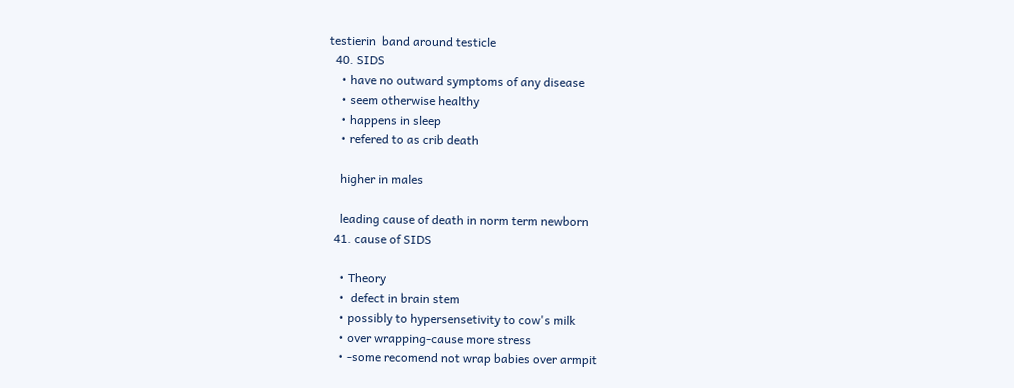testierin  band around testicle
  40. SIDS
    • have no outward symptoms of any disease
    • seem otherwise healthy
    • happens in sleep
    • refered to as crib death

    higher in males

    leading cause of death in norm term newborn
  41. cause of SIDS

    • Theory
    •  defect in brain stem
    • possibly to hypersensetivity to cow's milk
    • over wrapping-cause more stress
    • -some recomend not wrap babies over armpit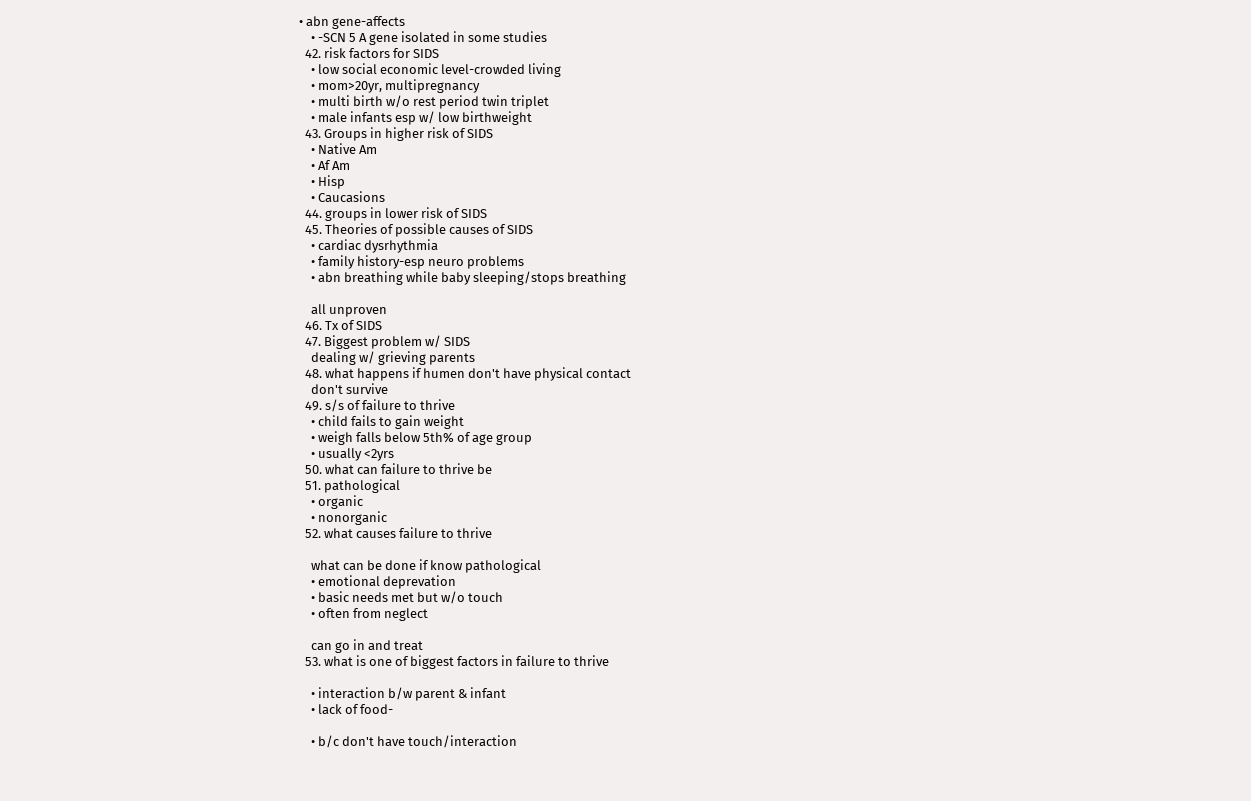• abn gene-affects
    • -SCN 5 A gene isolated in some studies
  42. risk factors for SIDS
    • low social economic level-crowded living
    • mom>20yr, multipregnancy
    • multi birth w/o rest period twin triplet
    • male infants esp w/ low birthweight
  43. Groups in higher risk of SIDS
    • Native Am
    • Af Am
    • Hisp
    • Caucasions
  44. groups in lower risk of SIDS
  45. Theories of possible causes of SIDS
    • cardiac dysrhythmia
    • family history-esp neuro problems
    • abn breathing while baby sleeping/stops breathing

    all unproven
  46. Tx of SIDS
  47. Biggest problem w/ SIDS
    dealing w/ grieving parents
  48. what happens if humen don't have physical contact
    don't survive
  49. s/s of failure to thrive
    • child fails to gain weight
    • weigh falls below 5th% of age group
    • usually <2yrs
  50. what can failure to thrive be
  51. pathological
    • organic
    • nonorganic
  52. what causes failure to thrive

    what can be done if know pathological
    • emotional deprevation
    • basic needs met but w/o touch
    • often from neglect

    can go in and treat
  53. what is one of biggest factors in failure to thrive

    • interaction b/w parent & infant
    • lack of food-

    • b/c don't have touch/interaction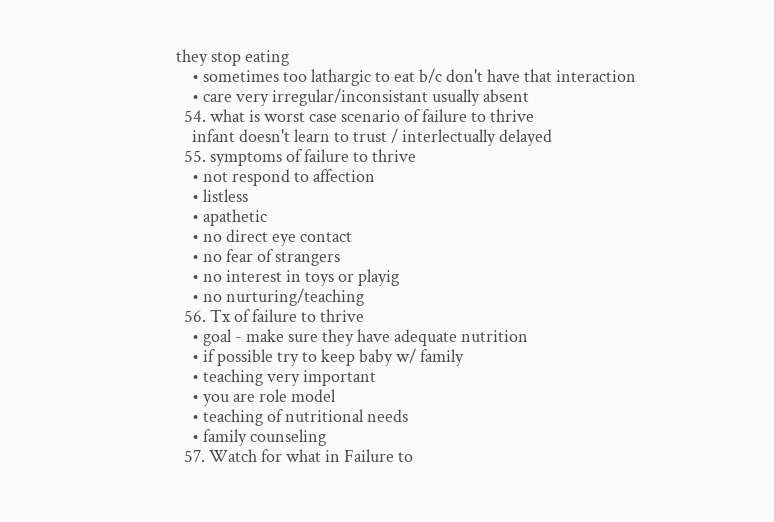they stop eating
    • sometimes too lathargic to eat b/c don't have that interaction
    • care very irregular/inconsistant usually absent
  54. what is worst case scenario of failure to thrive
    infant doesn't learn to trust / interlectually delayed
  55. symptoms of failure to thrive
    • not respond to affection
    • listless
    • apathetic
    • no direct eye contact
    • no fear of strangers
    • no interest in toys or playig
    • no nurturing/teaching
  56. Tx of failure to thrive
    • goal - make sure they have adequate nutrition
    • if possible try to keep baby w/ family
    • teaching very important
    • you are role model
    • teaching of nutritional needs
    • family counseling
  57. Watch for what in Failure to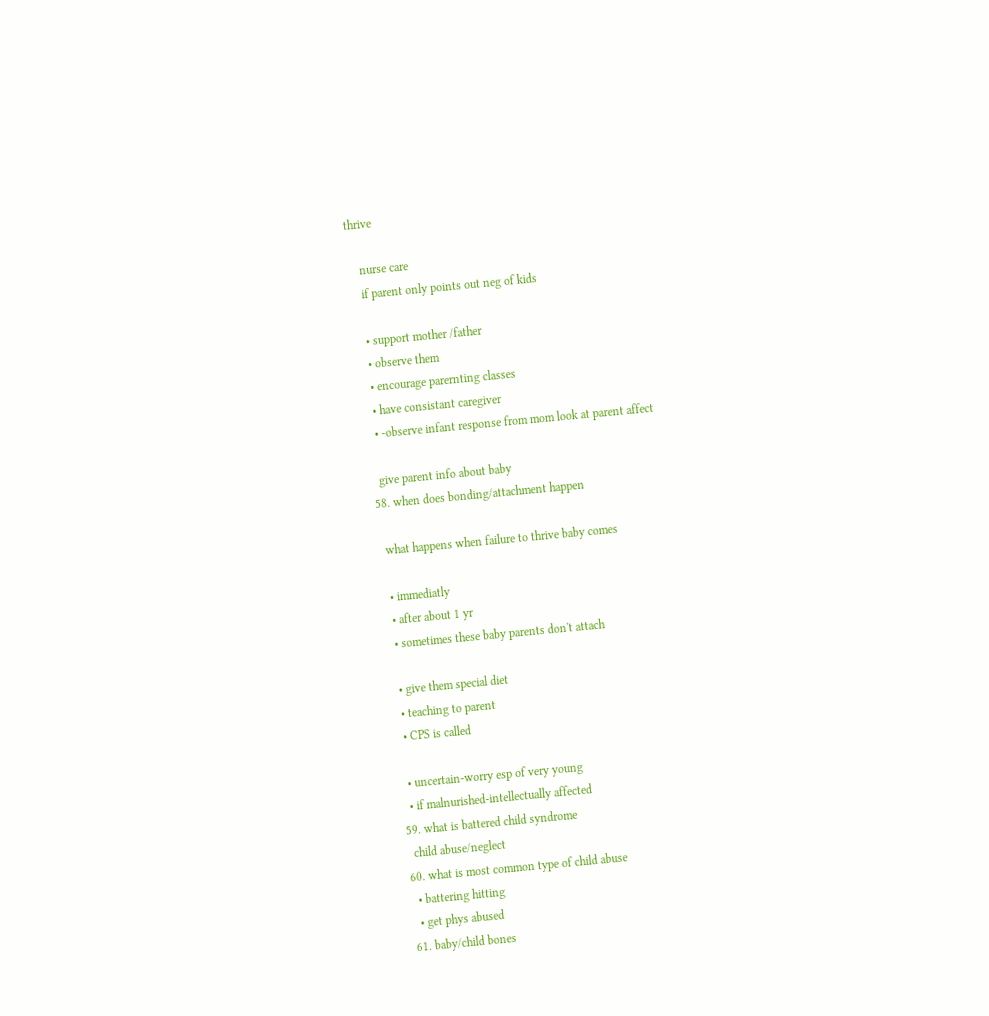thrive

    nurse care
    if parent only points out neg of kids

    • support mother /father
    • observe them
    • encourage parernting classes
    • have consistant caregiver
    • -observe infant response from mom look at parent affect

    give parent info about baby
  58. when does bonding/attachment happen

    what happens when failure to thrive baby comes

    • immediatly
    • after about 1 yr
    • sometimes these baby parents don't attach

    • give them special diet
    • teaching to parent
    • CPS is called

    • uncertain-worry esp of very young
    • if malnurished-intellectually affected
  59. what is battered child syndrome
    child abuse/neglect
  60. what is most common type of child abuse
    • battering hitting
    • get phys abused
  61. baby/child bones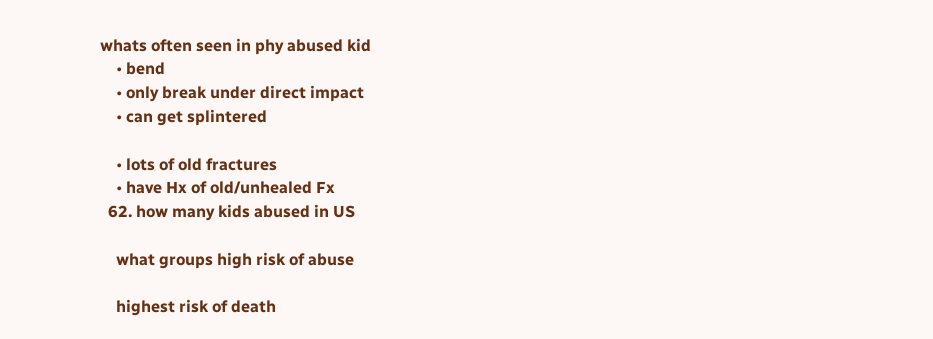whats often seen in phy abused kid
    • bend
    • only break under direct impact
    • can get splintered

    • lots of old fractures
    • have Hx of old/unhealed Fx
  62. how many kids abused in US

    what groups high risk of abuse

    highest risk of death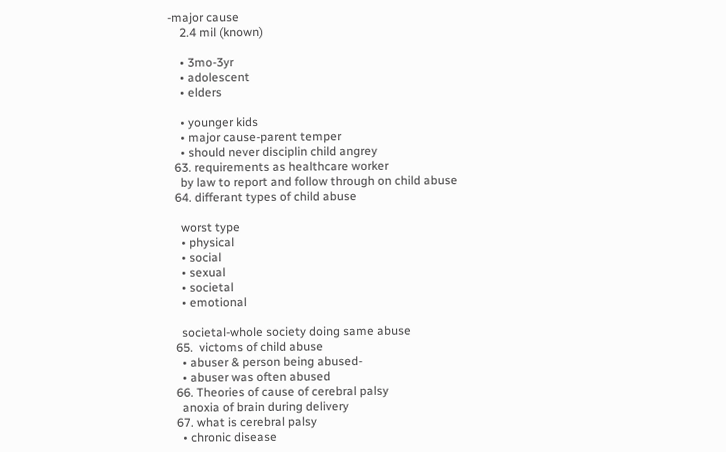-major cause
    2.4 mil (known)

    • 3mo-3yr
    • adolescent
    • elders

    • younger kids
    • major cause-parent temper
    • should never disciplin child angrey
  63. requirements as healthcare worker
    by law to report and follow through on child abuse
  64. differant types of child abuse

    worst type
    • physical
    • social
    • sexual
    • societal
    • emotional

    societal-whole society doing same abuse
  65.  victoms of child abuse
    • abuser & person being abused-
    • abuser was often abused
  66. Theories of cause of cerebral palsy
    anoxia of brain during delivery
  67. what is cerebral palsy
    • chronic disease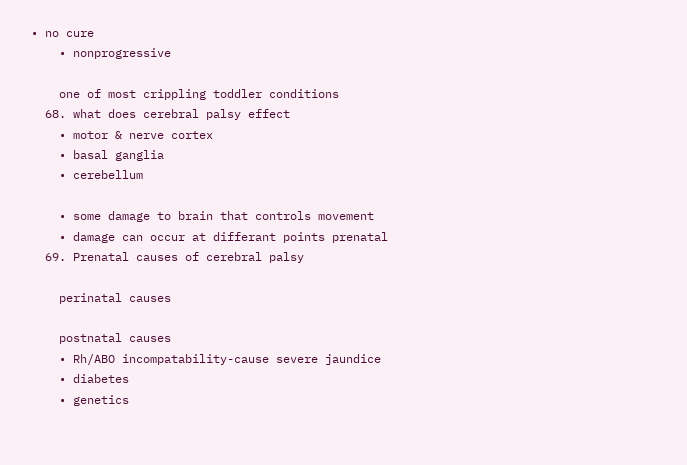• no cure
    • nonprogressive

    one of most crippling toddler conditions
  68. what does cerebral palsy effect
    • motor & nerve cortex
    • basal ganglia
    • cerebellum

    • some damage to brain that controls movement
    • damage can occur at differant points prenatal
  69. Prenatal causes of cerebral palsy

    perinatal causes

    postnatal causes
    • Rh/ABO incompatability-cause severe jaundice
    • diabetes
    • genetics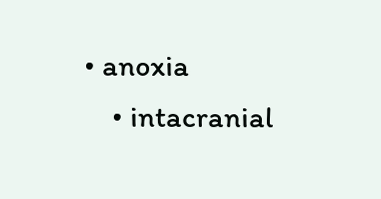• anoxia
    • intacranial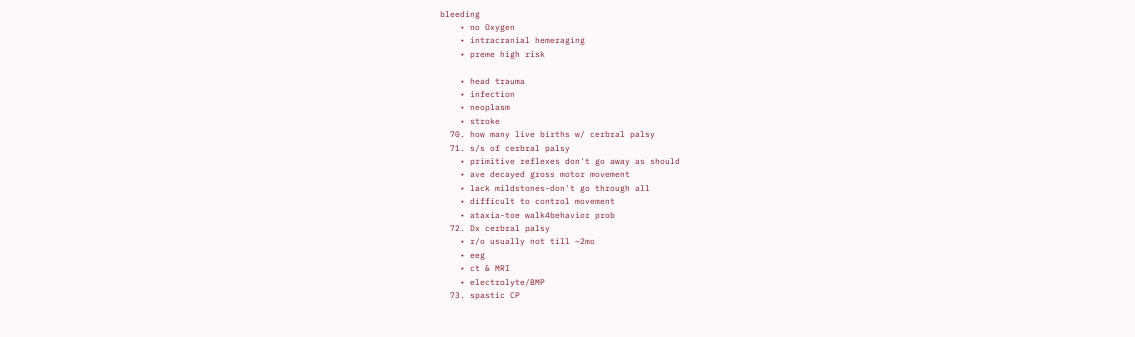bleeding
    • no Oxygen
    • intracranial hemeraging
    • preme high risk

    • head trauma
    • infection
    • neoplasm
    • stroke
  70. how many live births w/ cerbral palsy
  71. s/s of cerbral palsy
    • primitive reflexes don't go away as should
    • ave decayed gross motor movement
    • lack mildstones-don't go through all
    • difficult to control movement
    • ataxia-toe walk4behavior prob
  72. Dx cerbral palsy
    • r/o usually not till ~2mo
    • eeg
    • ct & MRI
    • electrolyte/BMP
  73. spastic CP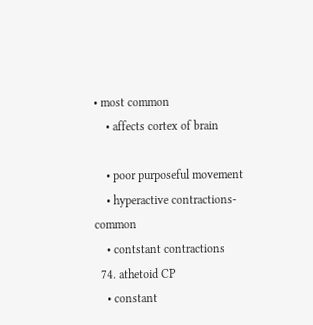• most common
    • affects cortex of brain

    • poor purposeful movement
    • hyperactive contractions-common
    • contstant contractions
  74. athetoid CP
    • constant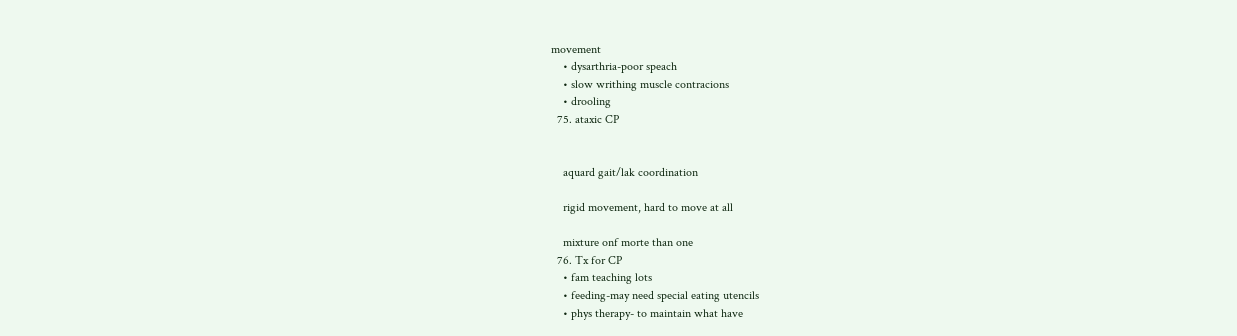movement
    • dysarthria-poor speach
    • slow writhing muscle contracions
    • drooling
  75. ataxic CP


    aquard gait/lak coordination

    rigid movement, hard to move at all

    mixture onf morte than one
  76. Tx for CP
    • fam teaching lots
    • feeding-may need special eating utencils
    • phys therapy- to maintain what have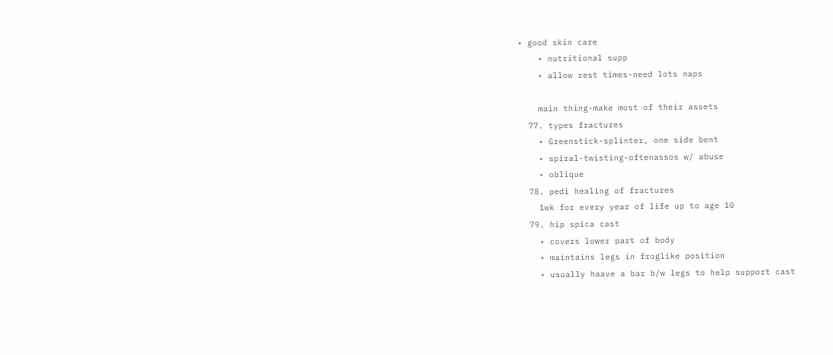• good skin care
    • nutritional supp
    • allow rest times-need lots naps

    main thing-make most of their assets
  77. types fractures
    • Greenstick-splinter, one side bent
    • spiral-twisting-oftenassos w/ abuse
    • oblique
  78. pedi healing of fractures
    1wk for every year of life up to age 10
  79. hip spica cast
    • covers lower part of body
    • maintains legs in froglike position
    • usually haave a bar b/w legs to help support cast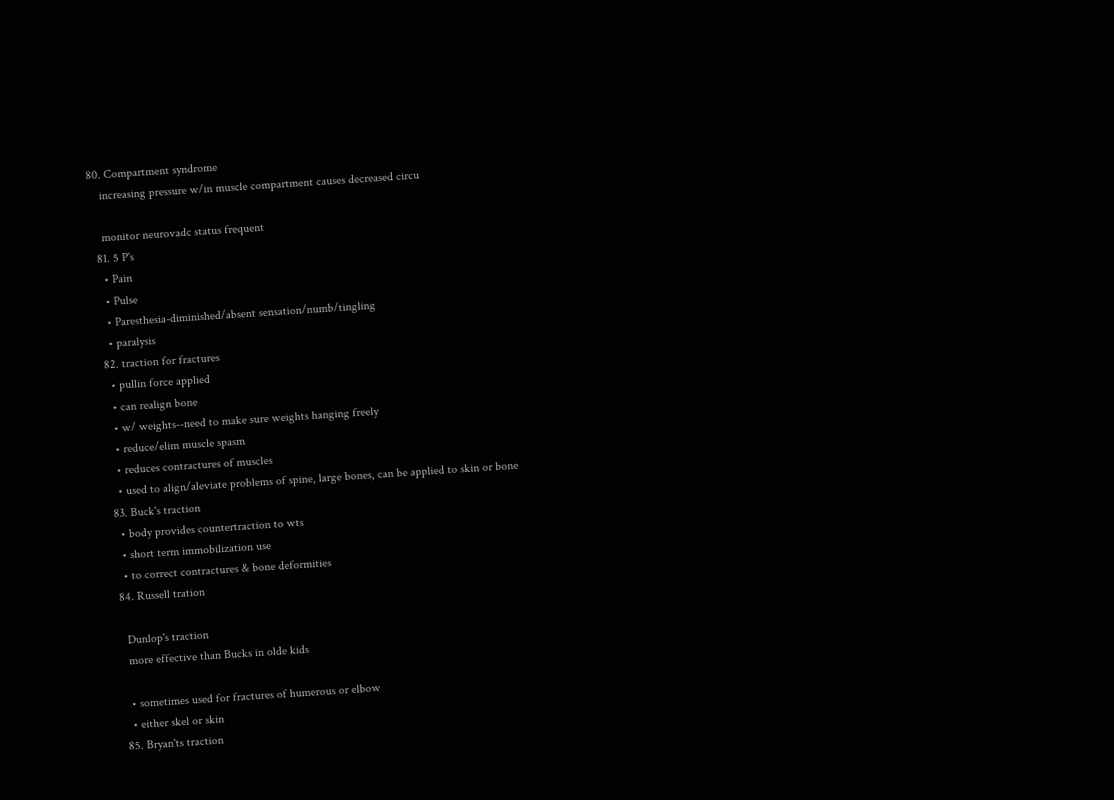80. Compartment syndrome
    increasing pressure w/in muscle compartment causes decreased circu

    monitor neurovadc status frequent
  81. 5 P's
    • Pain
    • Pulse
    • Paresthesia-diminished/absent sensation/numb/tingling
    • paralysis
  82. traction for fractures
    • pullin force applied
    • can realign bone
    • w/ weights--need to make sure weights hanging freely
    • reduce/elim muscle spasm
    • reduces contractures of muscles
    • used to align/aleviate problems of spine, large bones, can be applied to skin or bone
  83. Buck's traction
    • body provides countertraction to wts
    • short term immobilization use
    • to correct contractures & bone deformities
  84. Russell tration

    Dunlop's traction
    more effective than Bucks in olde kids

    • sometimes used for fractures of humerous or elbow
    • either skel or skin
  85. Bryan'ts traction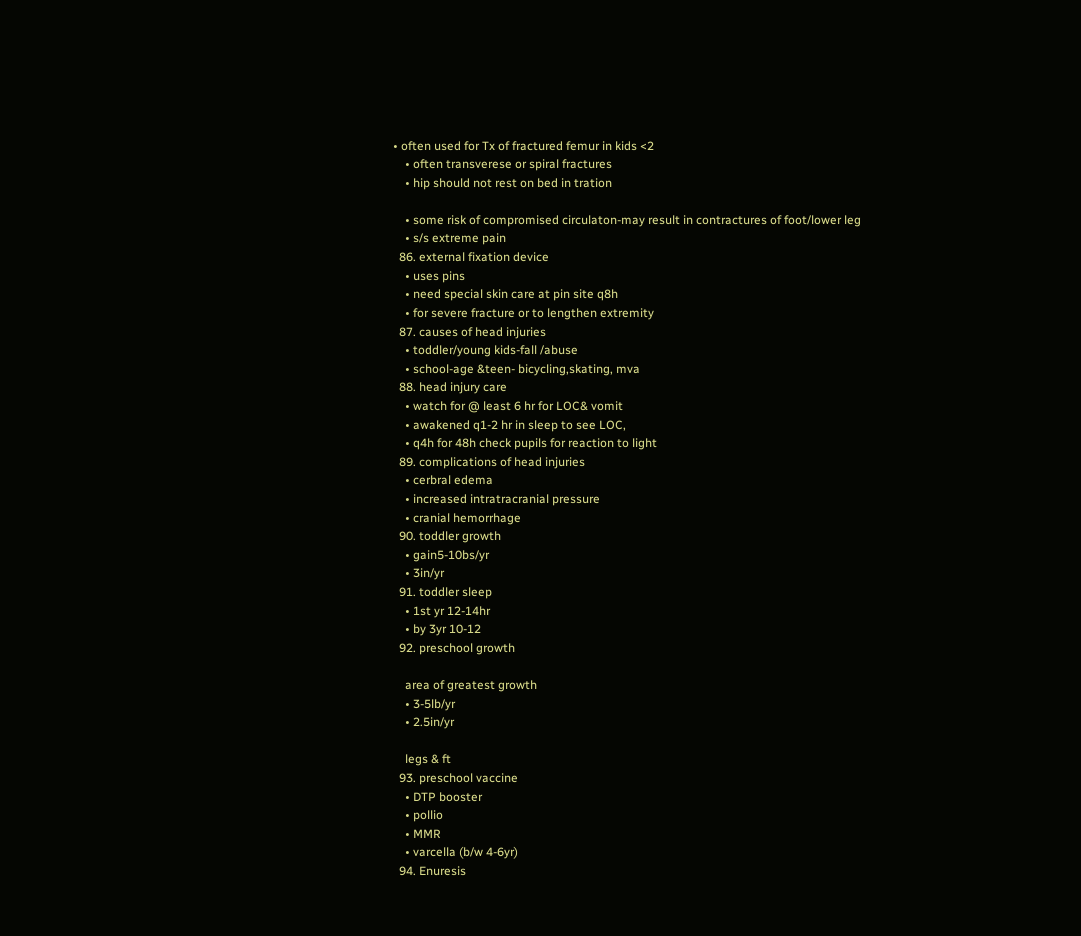• often used for Tx of fractured femur in kids <2
    • often transverese or spiral fractures
    • hip should not rest on bed in tration

    • some risk of compromised circulaton-may result in contractures of foot/lower leg
    • s/s extreme pain
  86. external fixation device
    • uses pins
    • need special skin care at pin site q8h
    • for severe fracture or to lengthen extremity
  87. causes of head injuries
    • toddler/young kids-fall /abuse
    • school-age &teen- bicycling,skating, mva
  88. head injury care
    • watch for @ least 6 hr for LOC& vomit
    • awakened q1-2 hr in sleep to see LOC,
    • q4h for 48h check pupils for reaction to light
  89. complications of head injuries
    • cerbral edema
    • increased intratracranial pressure
    • cranial hemorrhage
  90. toddler growth
    • gain5-10bs/yr
    • 3in/yr
  91. toddler sleep
    • 1st yr 12-14hr
    • by 3yr 10-12
  92. preschool growth

    area of greatest growth
    • 3-5lb/yr
    • 2.5in/yr

    legs & ft
  93. preschool vaccine
    • DTP booster
    • pollio
    • MMR
    • varcella (b/w 4-6yr)
  94. Enuresis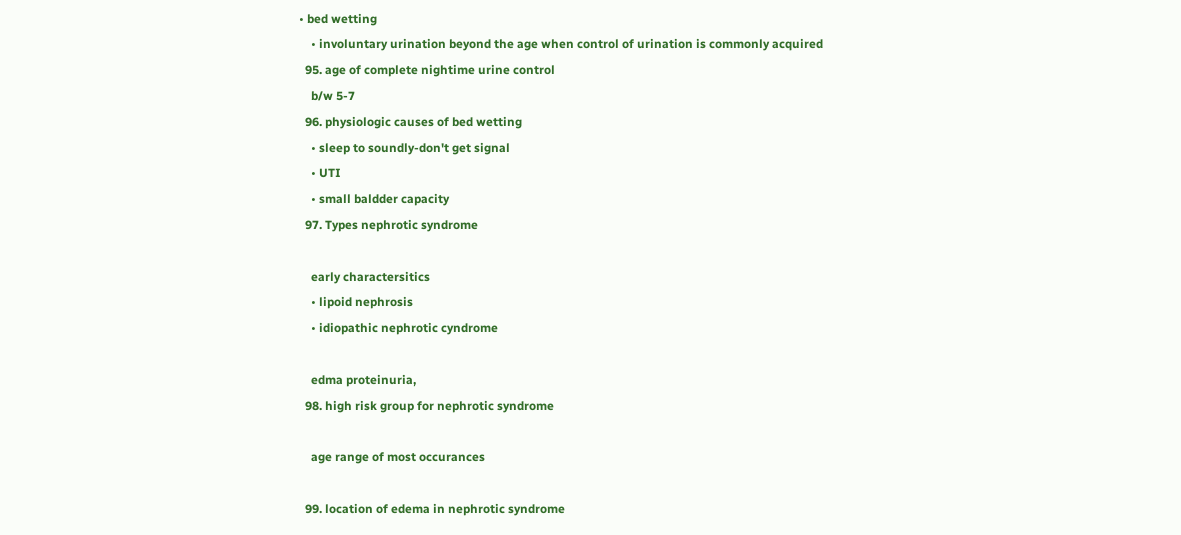• bed wetting
    • involuntary urination beyond the age when control of urination is commonly acquired
  95. age of complete nightime urine control
    b/w 5-7
  96. physiologic causes of bed wetting
    • sleep to soundly-don't get signal
    • UTI
    • small baldder capacity
  97. Types nephrotic syndrome

    early charactersitics
    • lipoid nephrosis
    • idiopathic nephrotic cyndrome

    edma proteinuria,
  98. high risk group for nephrotic syndrome

    age range of most occurances

  99. location of edema in nephrotic syndrome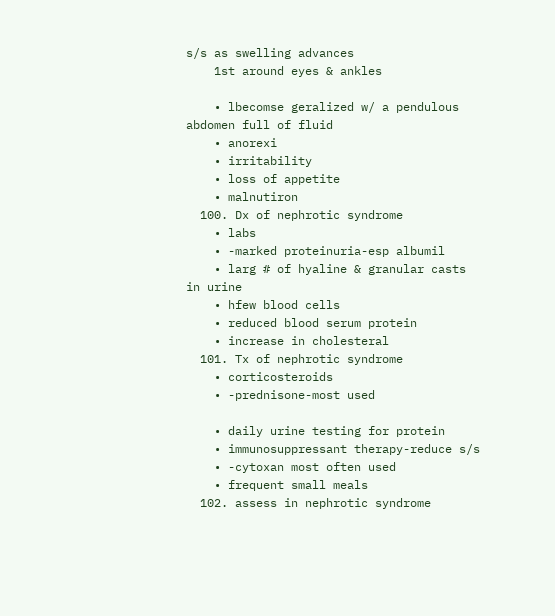s/s as swelling advances
    1st around eyes & ankles

    • lbecomse geralized w/ a pendulous abdomen full of fluid
    • anorexi
    • irritability
    • loss of appetite
    • malnutiron
  100. Dx of nephrotic syndrome
    • labs
    • -marked proteinuria-esp albumil
    • larg # of hyaline & granular casts in urine
    • hfew blood cells
    • reduced blood serum protein
    • increase in cholesteral
  101. Tx of nephrotic syndrome
    • corticosteroids
    • -prednisone-most used

    • daily urine testing for protein
    • immunosuppressant therapy-reduce s/s
    • -cytoxan most often used
    • frequent small meals
  102. assess in nephrotic syndrome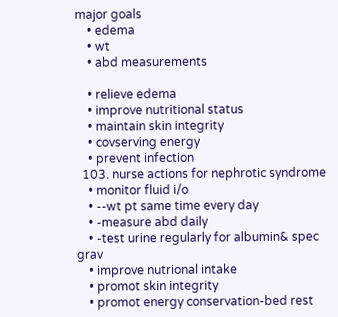major goals
    • edema
    • wt
    • abd measurements

    • relieve edema
    • improve nutritional status
    • maintain skin integrity
    • covserving energy
    • prevent infection
  103. nurse actions for nephrotic syndrome
    • monitor fluid i/o
    • --wt pt same time every day
    • -measure abd daily
    • -test urine regularly for albumin& spec grav
    • improve nutrional intake
    • promot skin integrity
    • promot energy conservation-bed rest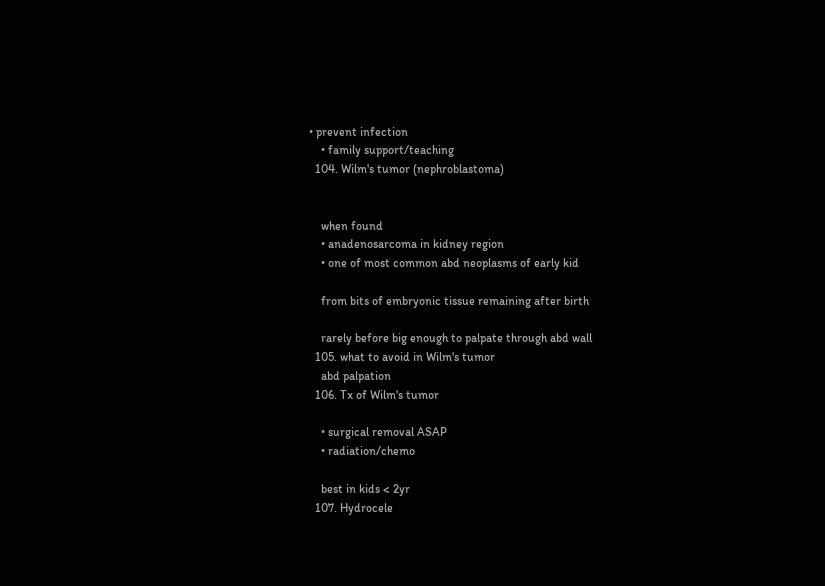• prevent infection
    • family support/teaching
  104. Wilm's tumor (nephroblastoma)


    when found
    • anadenosarcoma in kidney region
    • one of most common abd neoplasms of early kid

    from bits of embryonic tissue remaining after birth

    rarely before big enough to palpate through abd wall
  105. what to avoid in Wilm's tumor
    abd palpation
  106. Tx of Wilm's tumor

    • surgical removal ASAP
    • radiation/chemo

    best in kids < 2yr
  107. Hydrocele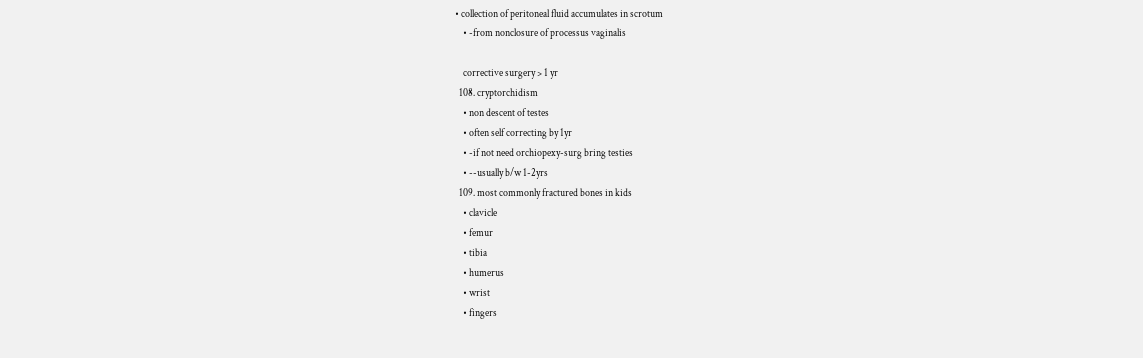• collection of peritoneal fluid accumulates in scrotum
    • -from nonclosure of processus vaginalis

    corrective surgery > 1 yr
  108. cryptorchidism
    • non descent of testes
    • often self correcting by 1yr
    • -if not need orchiopexy-surg bring testies
    • --usually b/w 1-2yrs
  109. most commonly fractured bones in kids
    • clavicle
    • femur
    • tibia
    • humerus
    • wrist
    • fingers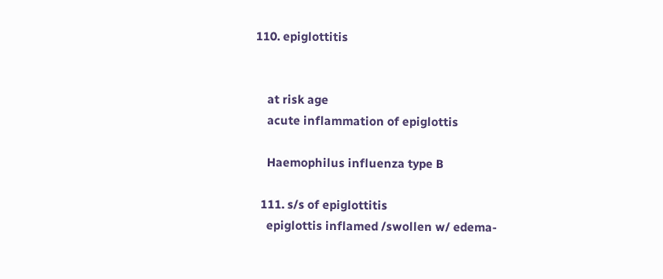110. epiglottitis


    at risk age
    acute inflammation of epiglottis

    Haemophilus influenza type B

  111. s/s of epiglottitis
    epiglottis inflamed /swollen w/ edema-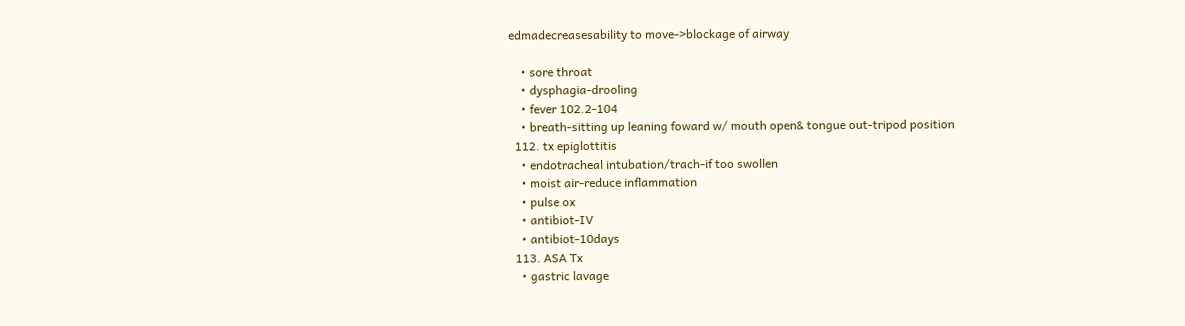edmadecreasesability to move->blockage of airway

    • sore throat
    • dysphagia-drooling
    • fever 102.2-104
    • breath-sitting up leaning foward w/ mouth open& tongue out-tripod position
  112. tx epiglottitis
    • endotracheal intubation/trach-if too swollen
    • moist air-reduce inflammation
    • pulse ox
    • antibiot-IV
    • antibiot-10days
  113. ASA Tx
    • gastric lavage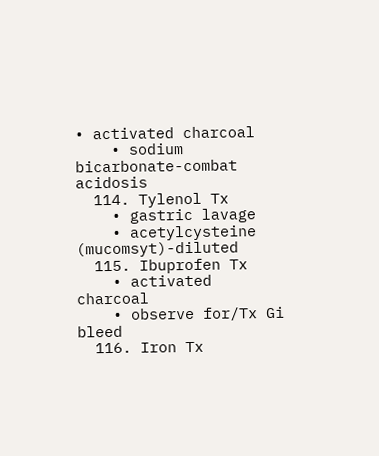• activated charcoal
    • sodium bicarbonate-combat acidosis
  114. Tylenol Tx
    • gastric lavage
    • acetylcysteine (mucomsyt)-diluted
  115. Ibuprofen Tx
    • activated charcoal
    • observe for/Tx Gi bleed
  116. Iron Tx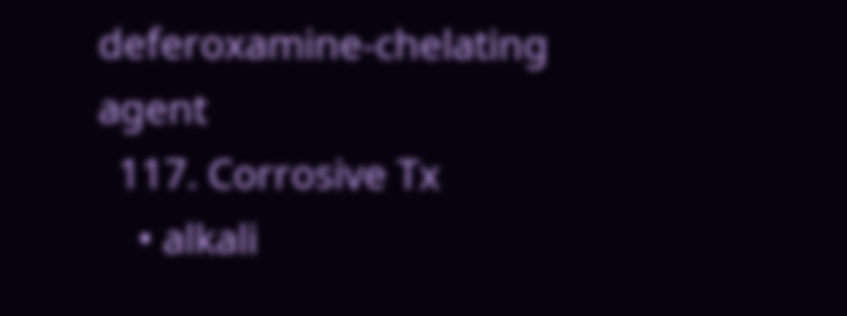deferoxamine-chelating agent
  117. Corrosive Tx
    • alkali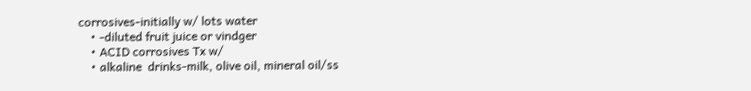corrosives-initially w/ lots water
    • -diluted fruit juice or vindger
    • ACID corrosives Tx w/
    • alkaline  drinks-milk, olive oil, mineral oil/ss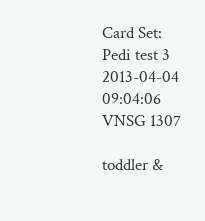Card Set:
Pedi test 3
2013-04-04 09:04:06
VNSG 1307

toddler &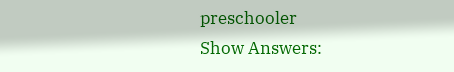preschooler
Show Answers: